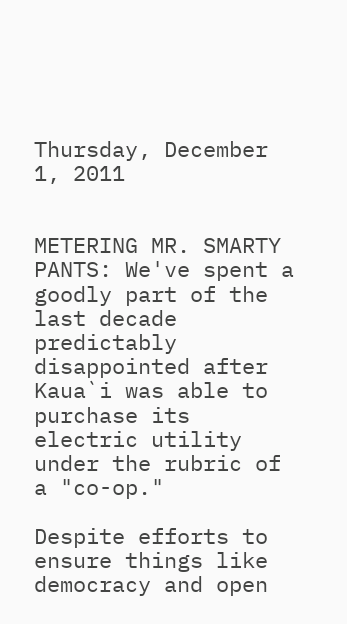Thursday, December 1, 2011


METERING MR. SMARTY PANTS: We've spent a goodly part of the last decade predictably disappointed after Kaua`i was able to purchase its electric utility under the rubric of a "co-op."

Despite efforts to ensure things like democracy and open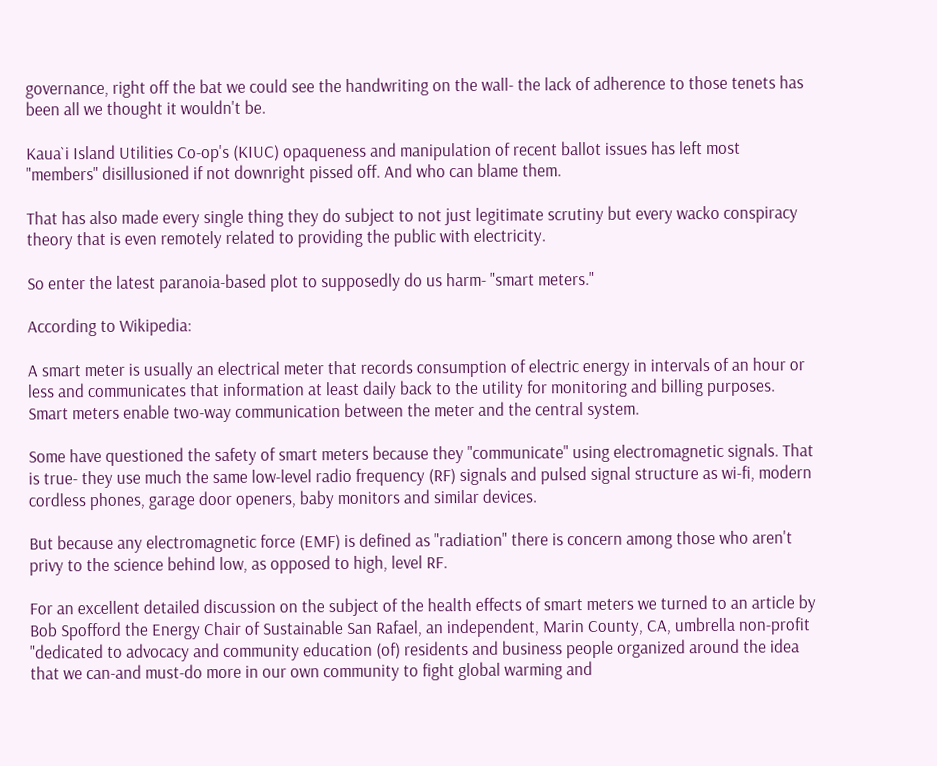governance, right off the bat we could see the handwriting on the wall- the lack of adherence to those tenets has been all we thought it wouldn't be.

Kaua`i Island Utilities Co-op's (KIUC) opaqueness and manipulation of recent ballot issues has left most "members" disillusioned if not downright pissed off. And who can blame them.

That has also made every single thing they do subject to not just legitimate scrutiny but every wacko conspiracy theory that is even remotely related to providing the public with electricity.

So enter the latest paranoia-based plot to supposedly do us harm- "smart meters."

According to Wikipedia:

A smart meter is usually an electrical meter that records consumption of electric energy in intervals of an hour or less and communicates that information at least daily back to the utility for monitoring and billing purposes. Smart meters enable two-way communication between the meter and the central system.

Some have questioned the safety of smart meters because they "communicate" using electromagnetic signals. That is true- they use much the same low-level radio frequency (RF) signals and pulsed signal structure as wi-fi, modern cordless phones, garage door openers, baby monitors and similar devices.

But because any electromagnetic force (EMF) is defined as "radiation" there is concern among those who aren't privy to the science behind low, as opposed to high, level RF.

For an excellent detailed discussion on the subject of the health effects of smart meters we turned to an article by Bob Spofford the Energy Chair of Sustainable San Rafael, an independent, Marin County, CA, umbrella non-profit "dedicated to advocacy and community education (of) residents and business people organized around the idea that we can-and must-do more in our own community to fight global warming and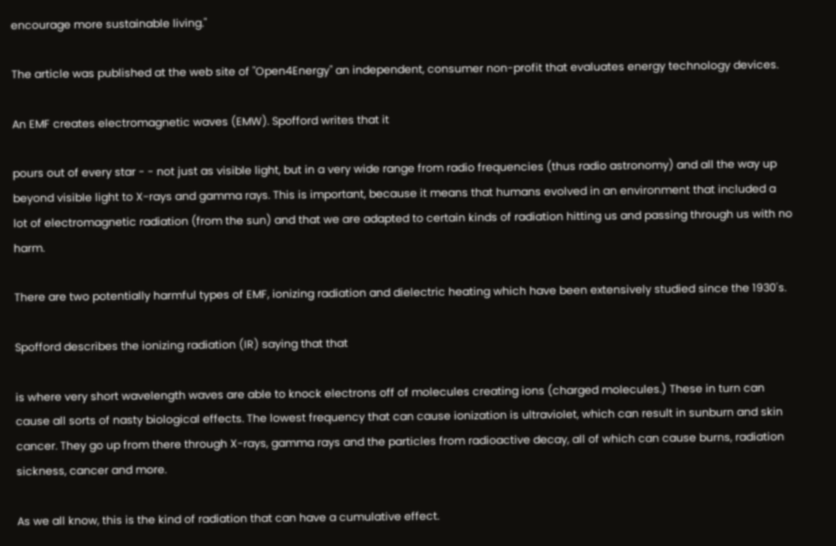encourage more sustainable living."

The article was published at the web site of "Open4Energy" an independent, consumer non-profit that evaluates energy technology devices.

An EMF creates electromagnetic waves (EMW). Spofford writes that it

pours out of every star - - not just as visible light, but in a very wide range from radio frequencies (thus radio astronomy) and all the way up beyond visible light to X-rays and gamma rays. This is important, because it means that humans evolved in an environment that included a lot of electromagnetic radiation (from the sun) and that we are adapted to certain kinds of radiation hitting us and passing through us with no harm.

There are two potentially harmful types of EMF, ionizing radiation and dielectric heating which have been extensively studied since the 1930's.

Spofford describes the ionizing radiation (IR) saying that that

is where very short wavelength waves are able to knock electrons off of molecules creating ions (charged molecules.) These in turn can cause all sorts of nasty biological effects. The lowest frequency that can cause ionization is ultraviolet, which can result in sunburn and skin cancer. They go up from there through X-rays, gamma rays and the particles from radioactive decay, all of which can cause burns, radiation sickness, cancer and more.

As we all know, this is the kind of radiation that can have a cumulative effect.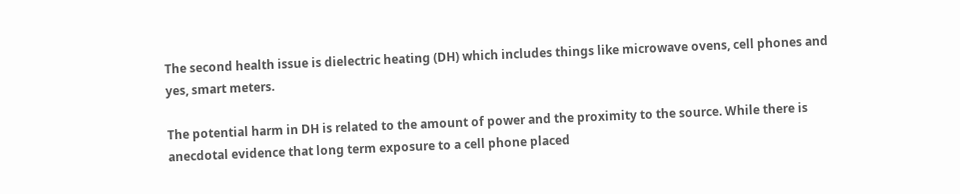The second health issue is dielectric heating (DH) which includes things like microwave ovens, cell phones and yes, smart meters.

The potential harm in DH is related to the amount of power and the proximity to the source. While there is anecdotal evidence that long term exposure to a cell phone placed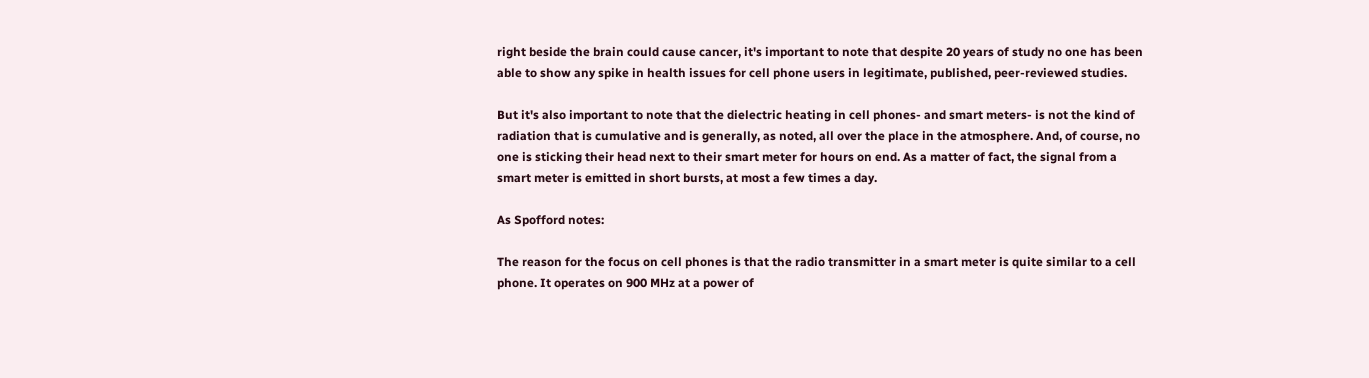right beside the brain could cause cancer, it's important to note that despite 20 years of study no one has been able to show any spike in health issues for cell phone users in legitimate, published, peer-reviewed studies.

But it's also important to note that the dielectric heating in cell phones- and smart meters- is not the kind of radiation that is cumulative and is generally, as noted, all over the place in the atmosphere. And, of course, no one is sticking their head next to their smart meter for hours on end. As a matter of fact, the signal from a smart meter is emitted in short bursts, at most a few times a day.

As Spofford notes:

The reason for the focus on cell phones is that the radio transmitter in a smart meter is quite similar to a cell phone. It operates on 900 MHz at a power of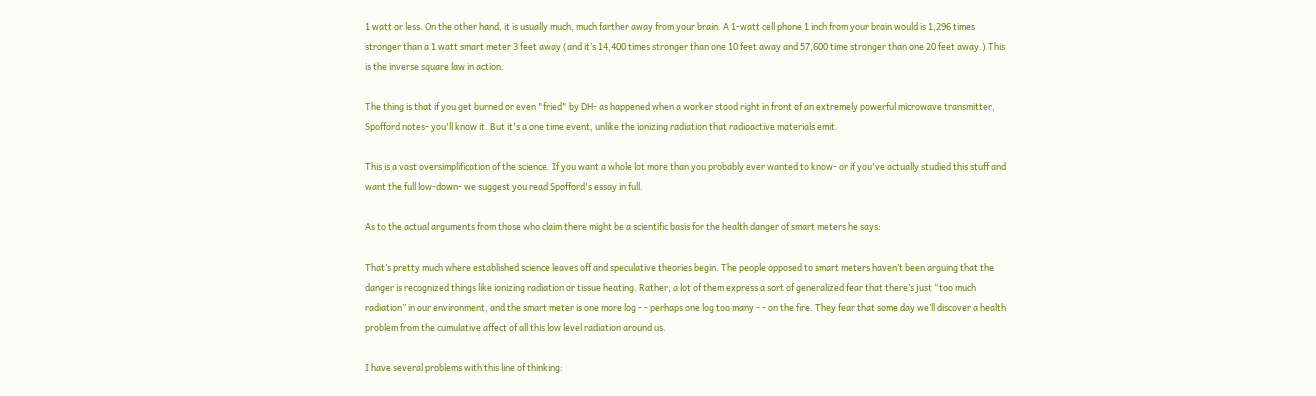1 watt or less. On the other hand, it is usually much, much farther away from your brain. A 1-watt cell phone 1 inch from your brain would is 1,296 times stronger than a 1 watt smart meter 3 feet away (and it’s 14,400 times stronger than one 10 feet away and 57,600 time stronger than one 20 feet away.) This is the inverse square law in action.

The thing is that if you get burned or even "fried" by DH- as happened when a worker stood right in front of an extremely powerful microwave transmitter, Spofford notes- you'll know it. But it's a one time event, unlike the ionizing radiation that radioactive materials emit.

This is a vast oversimplification of the science. If you want a whole lot more than you probably ever wanted to know- or if you've actually studied this stuff and want the full low-down- we suggest you read Spofford's essay in full.

As to the actual arguments from those who claim there might be a scientific basis for the health danger of smart meters he says:

That’s pretty much where established science leaves off and speculative theories begin. The people opposed to smart meters haven’t been arguing that the danger is recognized things like ionizing radiation or tissue heating. Rather, a lot of them express a sort of generalized fear that there’s just “too much radiation” in our environment, and the smart meter is one more log - - perhaps one log too many - - on the fire. They fear that some day we’ll discover a health problem from the cumulative affect of all this low level radiation around us.

I have several problems with this line of thinking: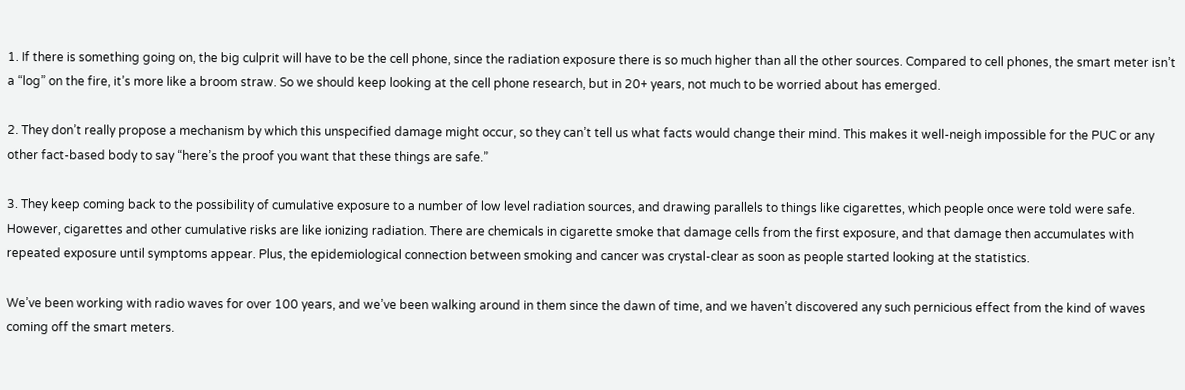1. If there is something going on, the big culprit will have to be the cell phone, since the radiation exposure there is so much higher than all the other sources. Compared to cell phones, the smart meter isn’t a “log” on the fire, it’s more like a broom straw. So we should keep looking at the cell phone research, but in 20+ years, not much to be worried about has emerged.

2. They don’t really propose a mechanism by which this unspecified damage might occur, so they can’t tell us what facts would change their mind. This makes it well-neigh impossible for the PUC or any other fact-based body to say “here’s the proof you want that these things are safe.”

3. They keep coming back to the possibility of cumulative exposure to a number of low level radiation sources, and drawing parallels to things like cigarettes, which people once were told were safe. However, cigarettes and other cumulative risks are like ionizing radiation. There are chemicals in cigarette smoke that damage cells from the first exposure, and that damage then accumulates with repeated exposure until symptoms appear. Plus, the epidemiological connection between smoking and cancer was crystal-clear as soon as people started looking at the statistics.

We’ve been working with radio waves for over 100 years, and we’ve been walking around in them since the dawn of time, and we haven’t discovered any such pernicious effect from the kind of waves coming off the smart meters.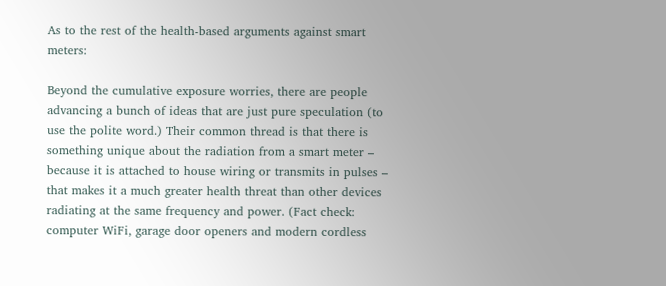As to the rest of the health-based arguments against smart meters:

Beyond the cumulative exposure worries, there are people advancing a bunch of ideas that are just pure speculation (to use the polite word.) Their common thread is that there is something unique about the radiation from a smart meter – because it is attached to house wiring or transmits in pulses – that makes it a much greater health threat than other devices radiating at the same frequency and power. (Fact check: computer WiFi, garage door openers and modern cordless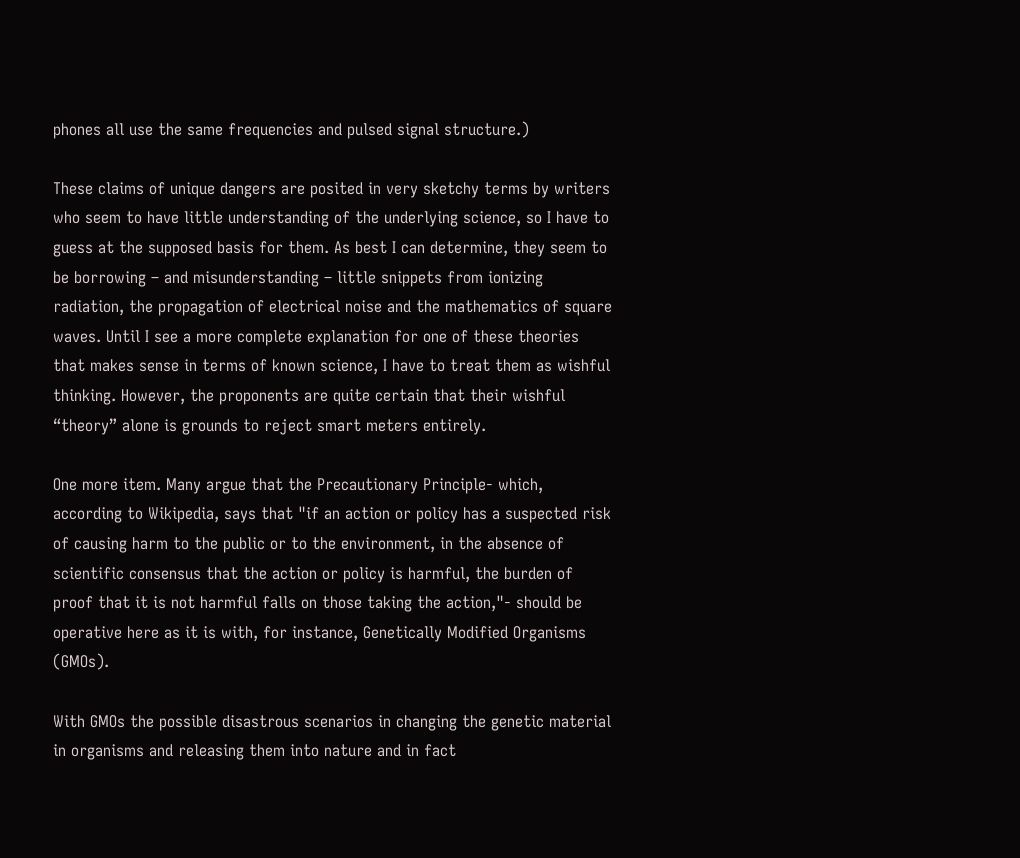phones all use the same frequencies and pulsed signal structure.)

These claims of unique dangers are posited in very sketchy terms by writers who seem to have little understanding of the underlying science, so I have to guess at the supposed basis for them. As best I can determine, they seem to be borrowing – and misunderstanding – little snippets from ionizing radiation, the propagation of electrical noise and the mathematics of square waves. Until I see a more complete explanation for one of these theories that makes sense in terms of known science, I have to treat them as wishful thinking. However, the proponents are quite certain that their wishful “theory” alone is grounds to reject smart meters entirely.

One more item. Many argue that the Precautionary Principle- which, according to Wikipedia, says that "if an action or policy has a suspected risk of causing harm to the public or to the environment, in the absence of scientific consensus that the action or policy is harmful, the burden of proof that it is not harmful falls on those taking the action,"- should be operative here as it is with, for instance, Genetically Modified Organisms (GMOs).

With GMOs the possible disastrous scenarios in changing the genetic material in organisms and releasing them into nature and in fact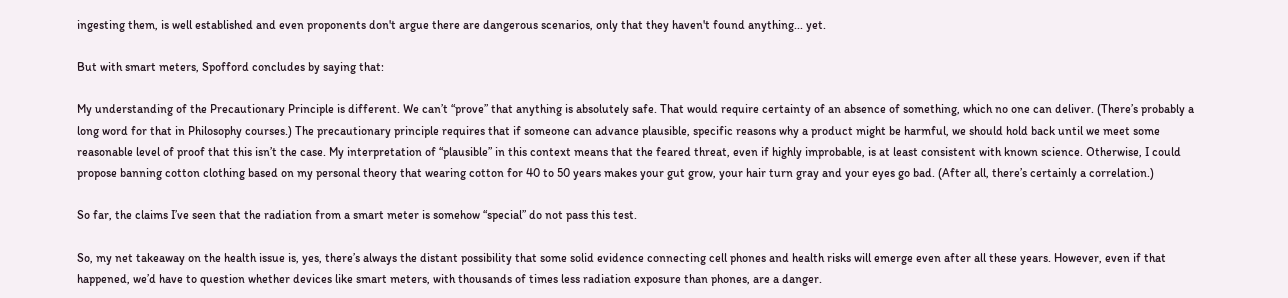ingesting them, is well established and even proponents don't argue there are dangerous scenarios, only that they haven't found anything... yet.

But with smart meters, Spofford concludes by saying that:

My understanding of the Precautionary Principle is different. We can’t “prove” that anything is absolutely safe. That would require certainty of an absence of something, which no one can deliver. (There’s probably a long word for that in Philosophy courses.) The precautionary principle requires that if someone can advance plausible, specific reasons why a product might be harmful, we should hold back until we meet some reasonable level of proof that this isn’t the case. My interpretation of “plausible” in this context means that the feared threat, even if highly improbable, is at least consistent with known science. Otherwise, I could propose banning cotton clothing based on my personal theory that wearing cotton for 40 to 50 years makes your gut grow, your hair turn gray and your eyes go bad. (After all, there’s certainly a correlation.)

So far, the claims I’ve seen that the radiation from a smart meter is somehow “special” do not pass this test.

So, my net takeaway on the health issue is, yes, there’s always the distant possibility that some solid evidence connecting cell phones and health risks will emerge even after all these years. However, even if that happened, we’d have to question whether devices like smart meters, with thousands of times less radiation exposure than phones, are a danger.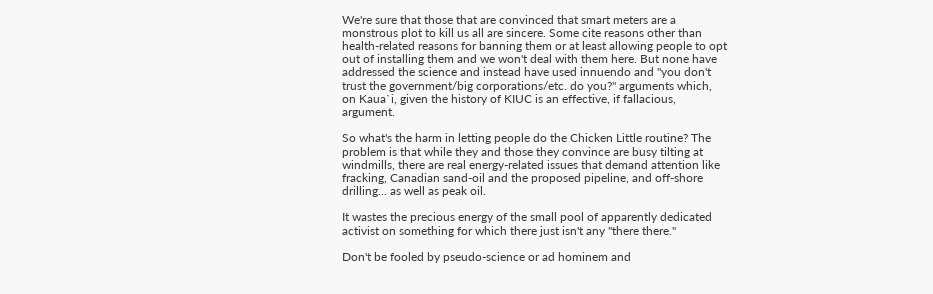We're sure that those that are convinced that smart meters are a monstrous plot to kill us all are sincere. Some cite reasons other than health-related reasons for banning them or at least allowing people to opt out of installing them and we won't deal with them here. But none have addressed the science and instead have used innuendo and "you don't trust the government/big corporations/etc. do you?" arguments which, on Kaua`i, given the history of KIUC is an effective, if fallacious, argument.

So what's the harm in letting people do the Chicken Little routine? The problem is that while they and those they convince are busy tilting at windmills, there are real energy-related issues that demand attention like fracking, Canadian sand-oil and the proposed pipeline, and off-shore drilling... as well as peak oil.

It wastes the precious energy of the small pool of apparently dedicated activist on something for which there just isn't any "there there."

Don't be fooled by pseudo-science or ad hominem and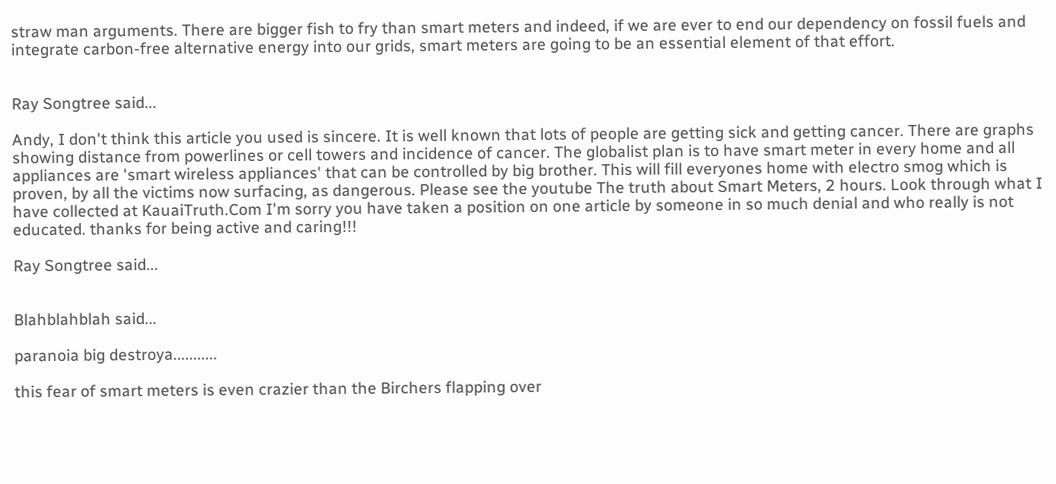straw man arguments. There are bigger fish to fry than smart meters and indeed, if we are ever to end our dependency on fossil fuels and integrate carbon-free alternative energy into our grids, smart meters are going to be an essential element of that effort.


Ray Songtree said...

Andy, I don't think this article you used is sincere. It is well known that lots of people are getting sick and getting cancer. There are graphs showing distance from powerlines or cell towers and incidence of cancer. The globalist plan is to have smart meter in every home and all appliances are 'smart wireless appliances' that can be controlled by big brother. This will fill everyones home with electro smog which is proven, by all the victims now surfacing, as dangerous. Please see the youtube The truth about Smart Meters, 2 hours. Look through what I have collected at KauaiTruth.Com I'm sorry you have taken a position on one article by someone in so much denial and who really is not educated. thanks for being active and caring!!!

Ray Songtree said...


Blahblahblah said...

paranoia big destroya...........

this fear of smart meters is even crazier than the Birchers flapping over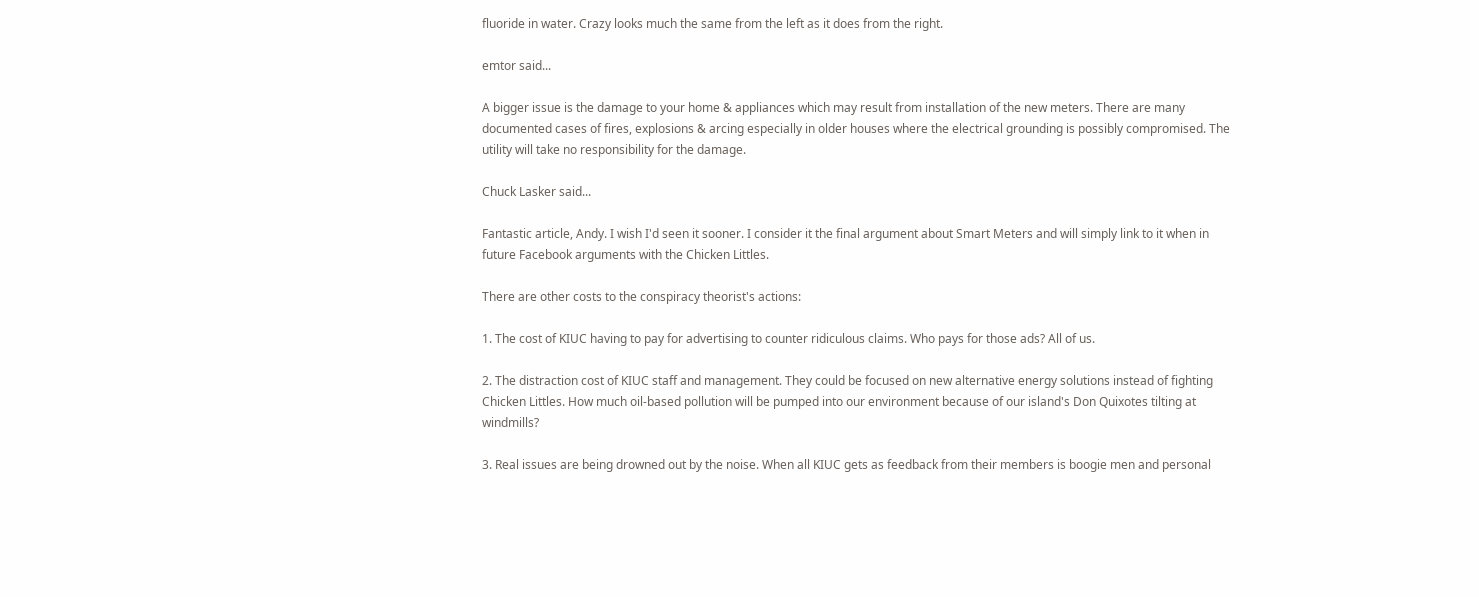fluoride in water. Crazy looks much the same from the left as it does from the right.

emtor said...

A bigger issue is the damage to your home & appliances which may result from installation of the new meters. There are many documented cases of fires, explosions & arcing especially in older houses where the electrical grounding is possibly compromised. The utility will take no responsibility for the damage.

Chuck Lasker said...

Fantastic article, Andy. I wish I'd seen it sooner. I consider it the final argument about Smart Meters and will simply link to it when in future Facebook arguments with the Chicken Littles.

There are other costs to the conspiracy theorist's actions:

1. The cost of KIUC having to pay for advertising to counter ridiculous claims. Who pays for those ads? All of us.

2. The distraction cost of KIUC staff and management. They could be focused on new alternative energy solutions instead of fighting Chicken Littles. How much oil-based pollution will be pumped into our environment because of our island's Don Quixotes tilting at windmills?

3. Real issues are being drowned out by the noise. When all KIUC gets as feedback from their members is boogie men and personal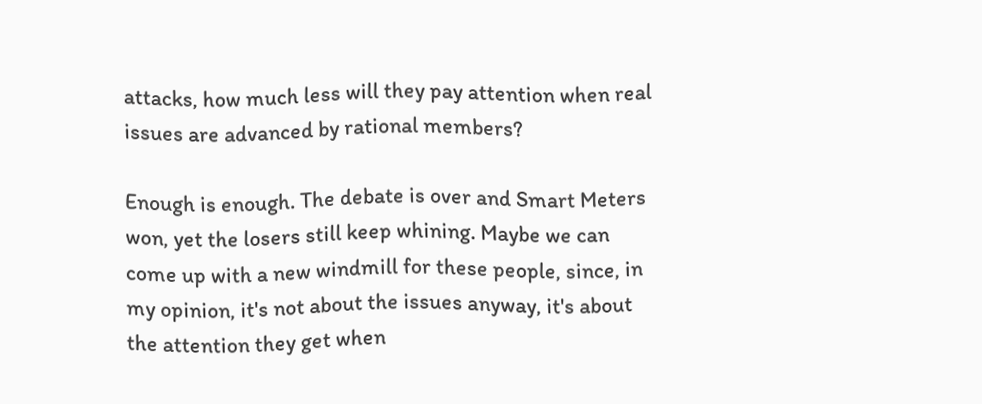attacks, how much less will they pay attention when real issues are advanced by rational members?

Enough is enough. The debate is over and Smart Meters won, yet the losers still keep whining. Maybe we can come up with a new windmill for these people, since, in my opinion, it's not about the issues anyway, it's about the attention they get when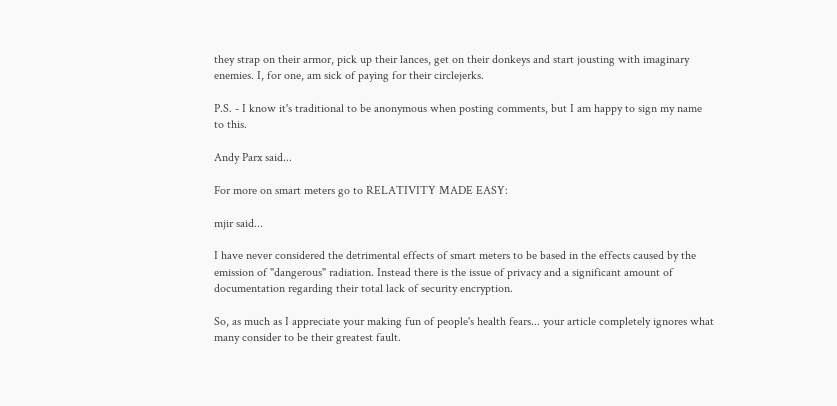they strap on their armor, pick up their lances, get on their donkeys and start jousting with imaginary enemies. I, for one, am sick of paying for their circlejerks.

P.S. - I know it's traditional to be anonymous when posting comments, but I am happy to sign my name to this.

Andy Parx said...

For more on smart meters go to RELATIVITY MADE EASY:

mjir said...

I have never considered the detrimental effects of smart meters to be based in the effects caused by the emission of "dangerous" radiation. Instead there is the issue of privacy and a significant amount of documentation regarding their total lack of security encryption.

So, as much as I appreciate your making fun of people's health fears... your article completely ignores what many consider to be their greatest fault.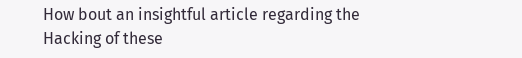How bout an insightful article regarding the Hacking of these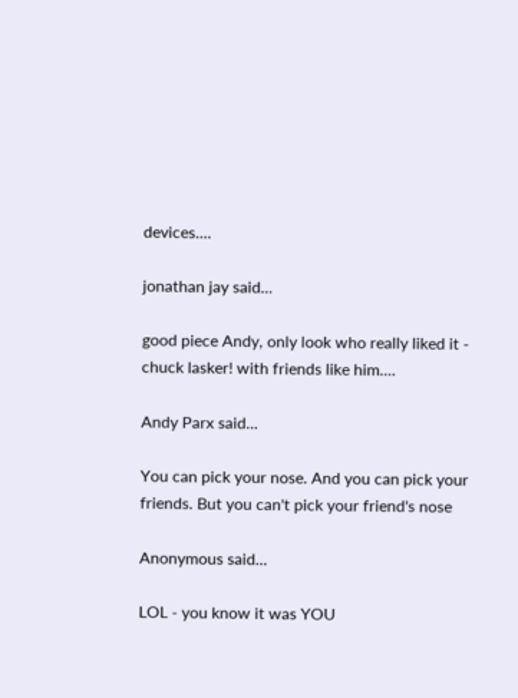devices....

jonathan jay said...

good piece Andy, only look who really liked it - chuck lasker! with friends like him....

Andy Parx said...

You can pick your nose. And you can pick your friends. But you can't pick your friend's nose

Anonymous said...

LOL - you know it was YOU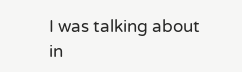I was talking about in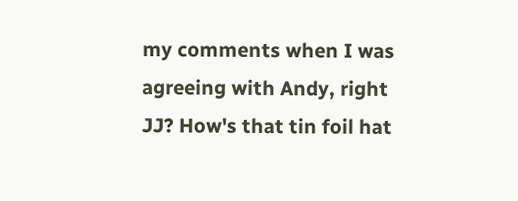my comments when I was agreeing with Andy, right JJ? How's that tin foil hat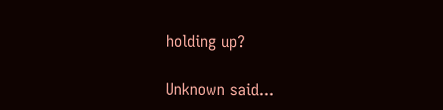holding up?

Unknown said...